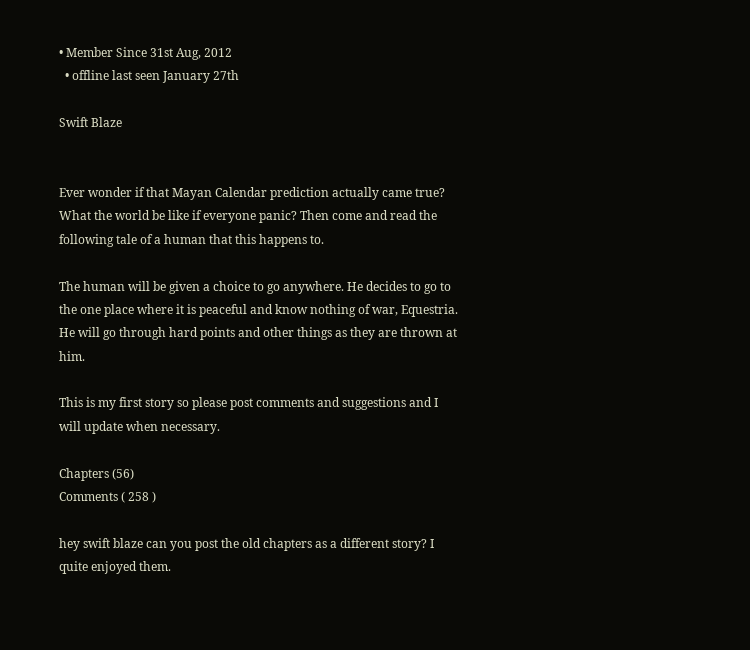• Member Since 31st Aug, 2012
  • offline last seen January 27th

Swift Blaze


Ever wonder if that Mayan Calendar prediction actually came true? What the world be like if everyone panic? Then come and read the following tale of a human that this happens to.

The human will be given a choice to go anywhere. He decides to go to the one place where it is peaceful and know nothing of war, Equestria. He will go through hard points and other things as they are thrown at him.

This is my first story so please post comments and suggestions and I will update when necessary.

Chapters (56)
Comments ( 258 )

hey swift blaze can you post the old chapters as a different story? I quite enjoyed them.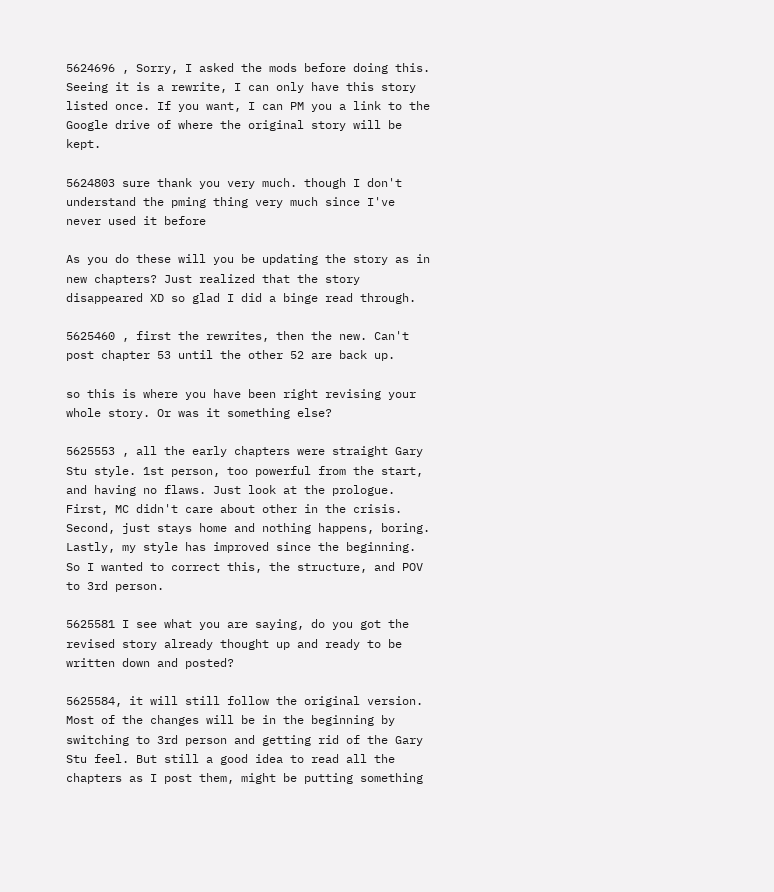5624696 , Sorry, I asked the mods before doing this. Seeing it is a rewrite, I can only have this story listed once. If you want, I can PM you a link to the Google drive of where the original story will be kept.

5624803 sure thank you very much. though I don't understand the pming thing very much since I've never used it before

As you do these will you be updating the story as in new chapters? Just realized that the story disappeared XD so glad I did a binge read through.

5625460 , first the rewrites, then the new. Can't post chapter 53 until the other 52 are back up.

so this is where you have been right revising your whole story. Or was it something else?

5625553 , all the early chapters were straight Gary Stu style. 1st person, too powerful from the start, and having no flaws. Just look at the prologue. First, MC didn't care about other in the crisis. Second, just stays home and nothing happens, boring. Lastly, my style has improved since the beginning. So I wanted to correct this, the structure, and POV to 3rd person.

5625581 I see what you are saying, do you got the revised story already thought up and ready to be written down and posted?

5625584, it will still follow the original version. Most of the changes will be in the beginning by switching to 3rd person and getting rid of the Gary Stu feel. But still a good idea to read all the chapters as I post them, might be putting something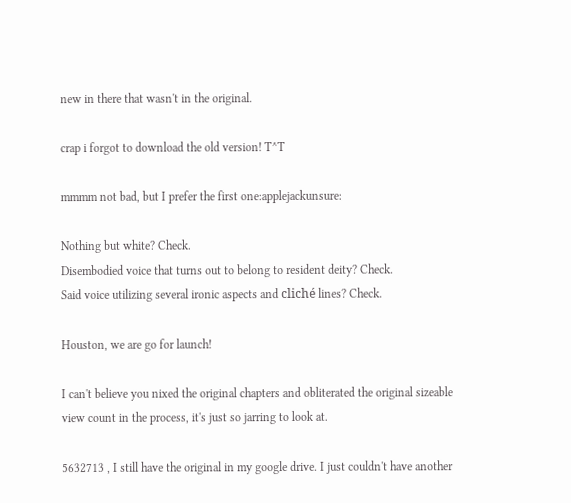new in there that wasn't in the original.

crap i forgot to download the old version! T^T

mmmm not bad, but I prefer the first one:applejackunsure:

Nothing but white? Check.
Disembodied voice that turns out to belong to resident deity? Check.
Said voice utilizing several ironic aspects and cliché lines? Check.

Houston, we are go for launch!

I can't believe you nixed the original chapters and obliterated the original sizeable view count in the process, it's just so jarring to look at.

5632713 , I still have the original in my google drive. I just couldn't have another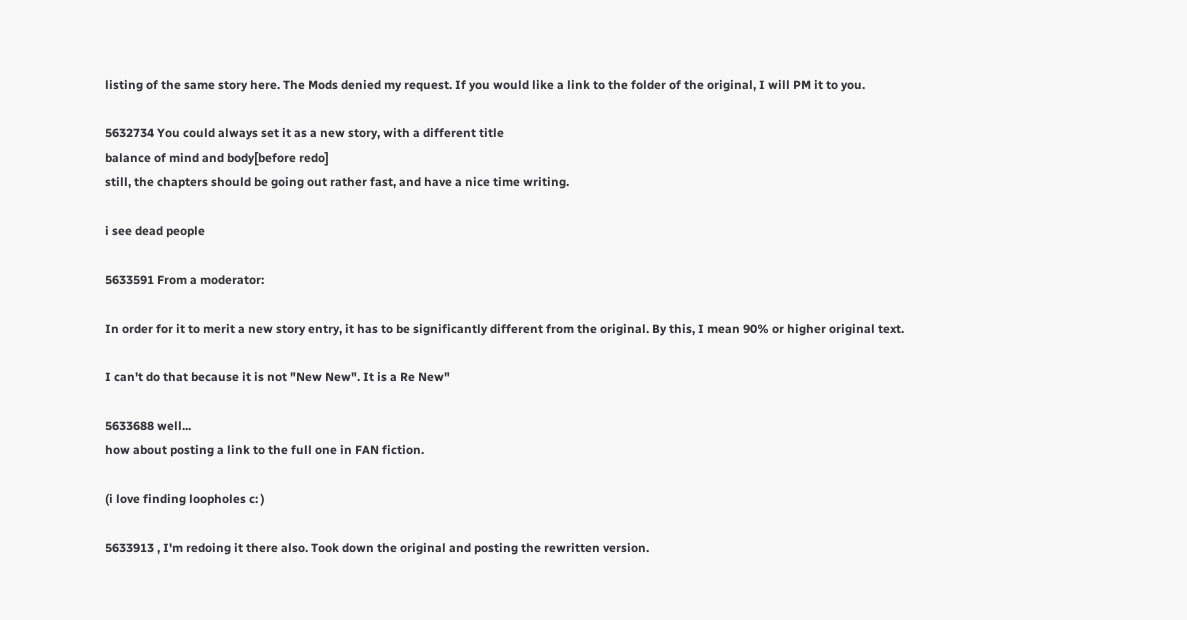listing of the same story here. The Mods denied my request. If you would like a link to the folder of the original, I will PM it to you.

5632734 You could always set it as a new story, with a different title
balance of mind and body[before redo]
still, the chapters should be going out rather fast, and have a nice time writing.

i see dead people

5633591 From a moderator:

In order for it to merit a new story entry, it has to be significantly different from the original. By this, I mean 90% or higher original text.

I can't do that because it is not "New New". It is a Re New"

5633688 well...
how about posting a link to the full one in FAN fiction.

(i love finding loopholes c: )

5633913 , I'm redoing it there also. Took down the original and posting the rewritten version.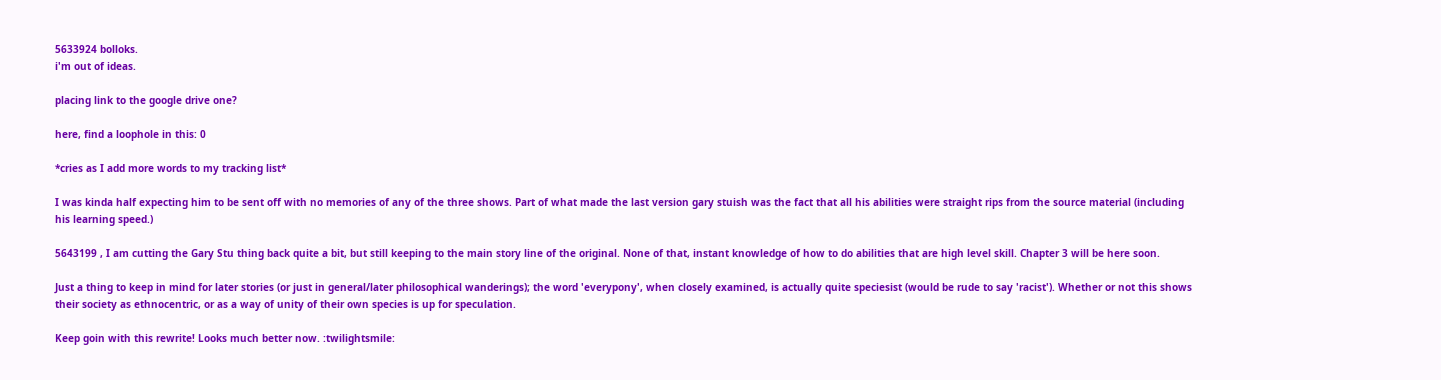5633924 bolloks.
i'm out of ideas.

placing link to the google drive one?

here, find a loophole in this: 0

*cries as I add more words to my tracking list*

I was kinda half expecting him to be sent off with no memories of any of the three shows. Part of what made the last version gary stuish was the fact that all his abilities were straight rips from the source material (including his learning speed.)

5643199 , I am cutting the Gary Stu thing back quite a bit, but still keeping to the main story line of the original. None of that, instant knowledge of how to do abilities that are high level skill. Chapter 3 will be here soon.

Just a thing to keep in mind for later stories (or just in general/later philosophical wanderings); the word 'everypony', when closely examined, is actually quite speciesist (would be rude to say 'racist'). Whether or not this shows their society as ethnocentric, or as a way of unity of their own species is up for speculation.

Keep goin with this rewrite! Looks much better now. :twilightsmile: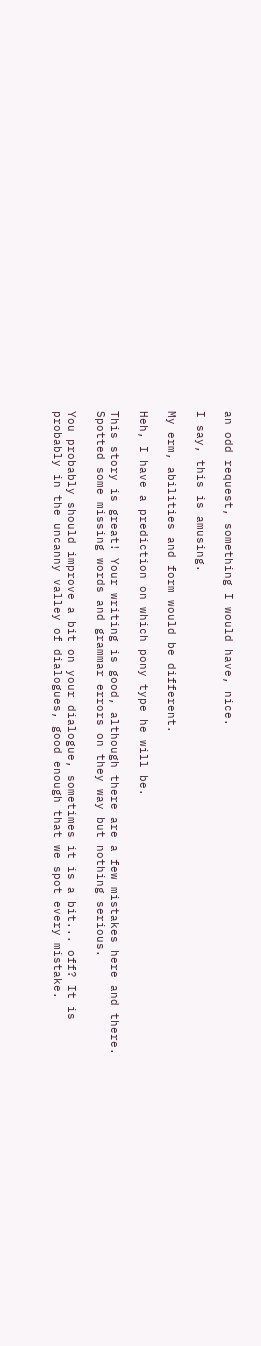an odd request, something I would have, nice.

I say, this is amusing.

My erm, abilities and form would be different.

Heh, I have a prediction on which pony type he will be.

This story is great! Your writing is good, although there are a few mistakes here and there. Spotted some missing words and grammar errors on they way but nothing serious.

You probably should improve a bit on your dialogue, sometimes it is a bit... off? It is probably in the uncanny valley of dialogues, good enough that we spot every mistake.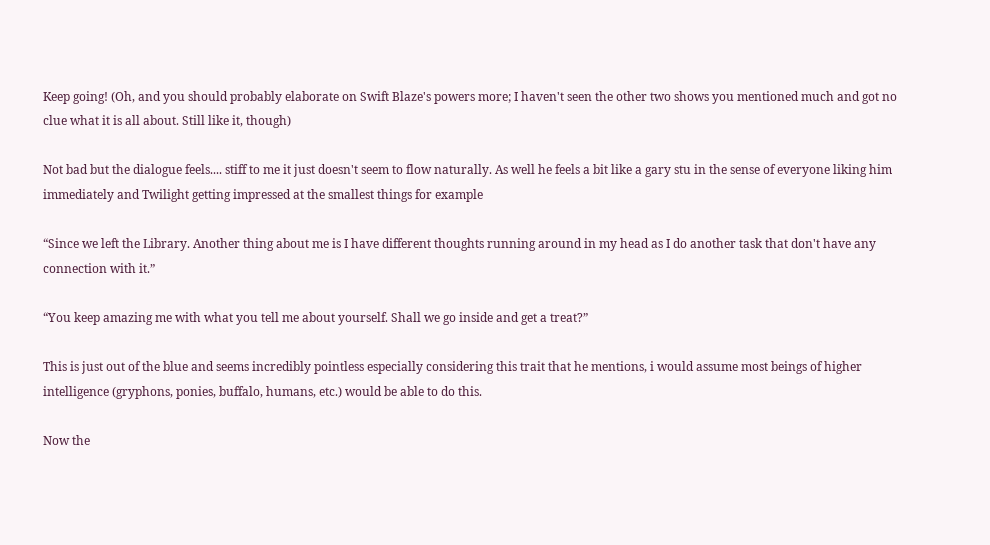Keep going! (Oh, and you should probably elaborate on Swift Blaze's powers more; I haven't seen the other two shows you mentioned much and got no clue what it is all about. Still like it, though)

Not bad but the dialogue feels.... stiff to me it just doesn't seem to flow naturally. As well he feels a bit like a gary stu in the sense of everyone liking him immediately and Twilight getting impressed at the smallest things for example

“Since we left the Library. Another thing about me is I have different thoughts running around in my head as I do another task that don't have any connection with it.”

“You keep amazing me with what you tell me about yourself. Shall we go inside and get a treat?”

This is just out of the blue and seems incredibly pointless especially considering this trait that he mentions, i would assume most beings of higher intelligence (gryphons, ponies, buffalo, humans, etc.) would be able to do this.

Now the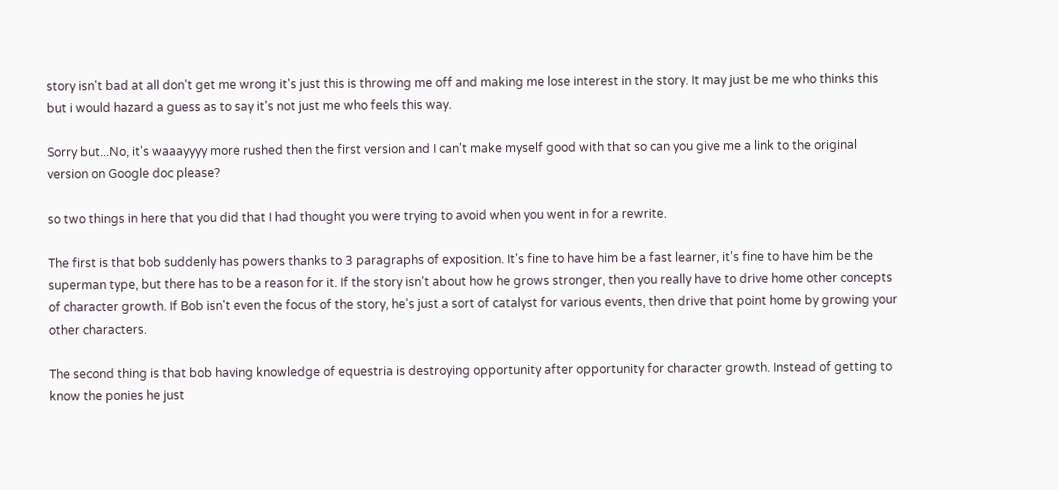story isn't bad at all don't get me wrong it's just this is throwing me off and making me lose interest in the story. It may just be me who thinks this but i would hazard a guess as to say it's not just me who feels this way.

Sorry but...No, it's waaayyyy more rushed then the first version and I can't make myself good with that so can you give me a link to the original version on Google doc please?

so two things in here that you did that I had thought you were trying to avoid when you went in for a rewrite.

The first is that bob suddenly has powers thanks to 3 paragraphs of exposition. It's fine to have him be a fast learner, it's fine to have him be the superman type, but there has to be a reason for it. If the story isn't about how he grows stronger, then you really have to drive home other concepts of character growth. If Bob isn't even the focus of the story, he's just a sort of catalyst for various events, then drive that point home by growing your other characters.

The second thing is that bob having knowledge of equestria is destroying opportunity after opportunity for character growth. Instead of getting to know the ponies he just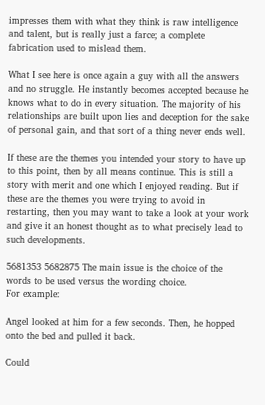impresses them with what they think is raw intelligence and talent, but is really just a farce; a complete fabrication used to mislead them.

What I see here is once again a guy with all the answers and no struggle. He instantly becomes accepted because he knows what to do in every situation. The majority of his relationships are built upon lies and deception for the sake of personal gain, and that sort of a thing never ends well.

If these are the themes you intended your story to have up to this point, then by all means continue. This is still a story with merit and one which I enjoyed reading. But if these are the themes you were trying to avoid in restarting, then you may want to take a look at your work and give it an honest thought as to what precisely lead to such developments.

5681353 5682875 The main issue is the choice of the words to be used versus the wording choice.
For example:

Angel looked at him for a few seconds. Then, he hopped onto the bed and pulled it back.

Could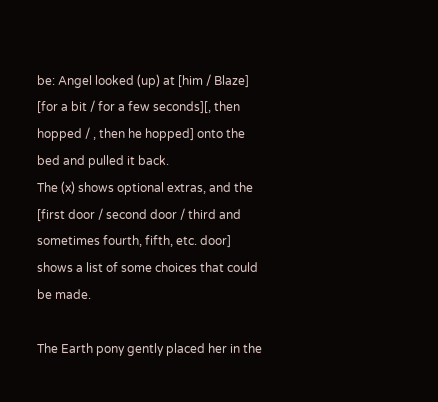be: Angel looked (up) at [him / Blaze] [for a bit / for a few seconds][, then hopped / , then he hopped] onto the bed and pulled it back.
The (x) shows optional extras, and the [first door / second door / third and sometimes fourth, fifth, etc. door] shows a list of some choices that could be made.

The Earth pony gently placed her in the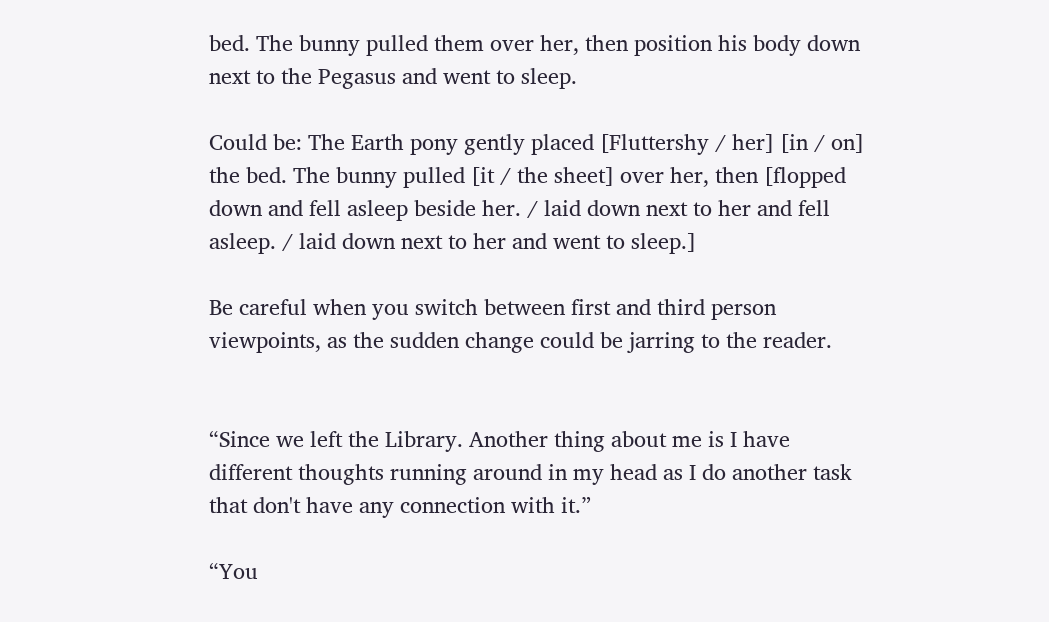bed. The bunny pulled them over her, then position his body down next to the Pegasus and went to sleep.

Could be: The Earth pony gently placed [Fluttershy / her] [in / on] the bed. The bunny pulled [it / the sheet] over her, then [flopped down and fell asleep beside her. / laid down next to her and fell asleep. / laid down next to her and went to sleep.]

Be careful when you switch between first and third person viewpoints, as the sudden change could be jarring to the reader.


“Since we left the Library. Another thing about me is I have different thoughts running around in my head as I do another task that don't have any connection with it.”

“You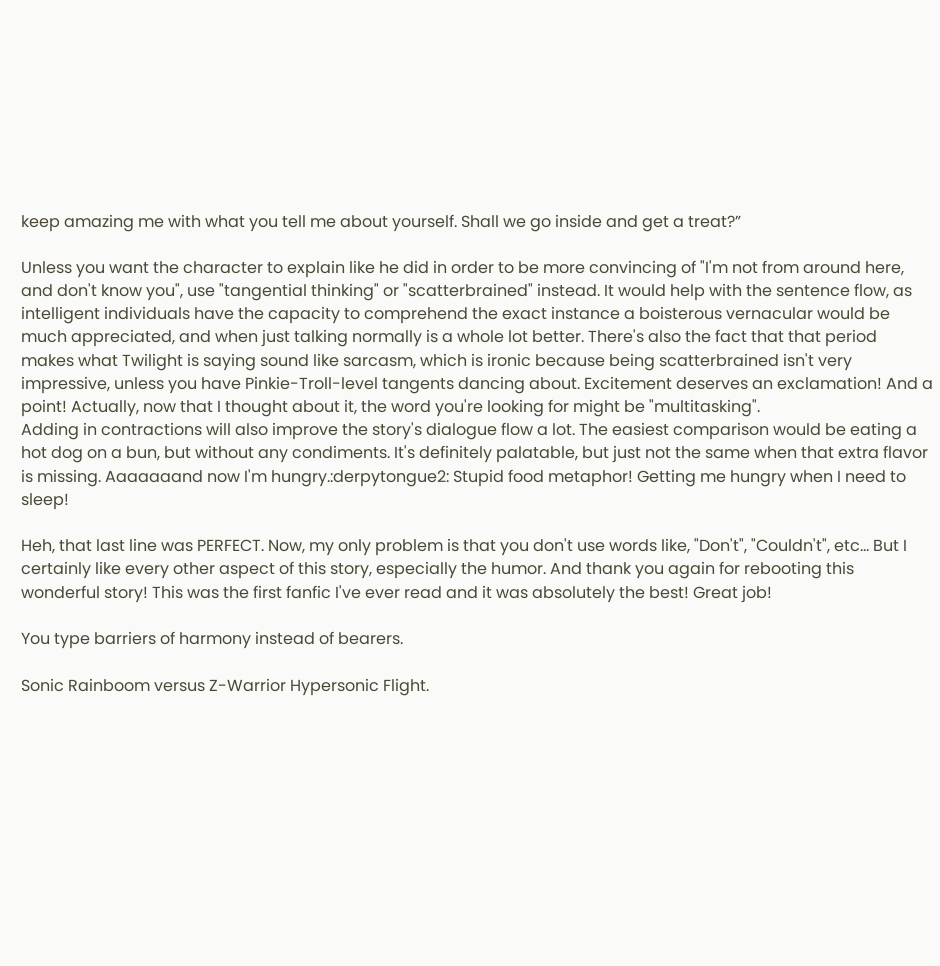keep amazing me with what you tell me about yourself. Shall we go inside and get a treat?”

Unless you want the character to explain like he did in order to be more convincing of "I'm not from around here, and don't know you", use "tangential thinking" or "scatterbrained" instead. It would help with the sentence flow, as intelligent individuals have the capacity to comprehend the exact instance a boisterous vernacular would be much appreciated, and when just talking normally is a whole lot better. There's also the fact that that period makes what Twilight is saying sound like sarcasm, which is ironic because being scatterbrained isn't very impressive, unless you have Pinkie-Troll-level tangents dancing about. Excitement deserves an exclamation! And a point! Actually, now that I thought about it, the word you're looking for might be "multitasking".
Adding in contractions will also improve the story's dialogue flow a lot. The easiest comparison would be eating a hot dog on a bun, but without any condiments. It's definitely palatable, but just not the same when that extra flavor is missing. Aaaaaaand now I'm hungry.:derpytongue2: Stupid food metaphor! Getting me hungry when I need to sleep!

Heh, that last line was PERFECT. Now, my only problem is that you don't use words like, "Don't", "Couldn't", etc... But I certainly like every other aspect of this story, especially the humor. And thank you again for rebooting this wonderful story! This was the first fanfic I've ever read and it was absolutely the best! Great job!

You type barriers of harmony instead of bearers.

Sonic Rainboom versus Z-Warrior Hypersonic Flight.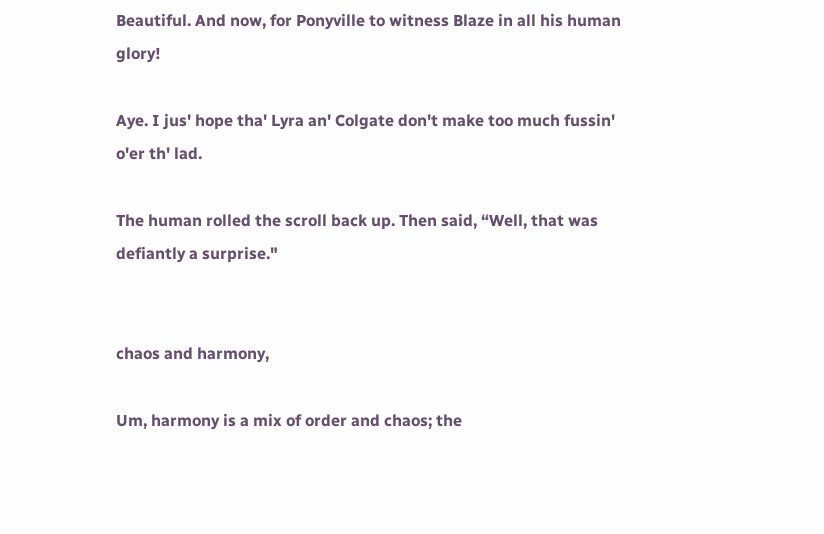Beautiful. And now, for Ponyville to witness Blaze in all his human glory!

Aye. I jus' hope tha' Lyra an' Colgate don't make too much fussin' o'er th' lad.

The human rolled the scroll back up. Then said, “Well, that was defiantly a surprise."


chaos and harmony,

Um, harmony is a mix of order and chaos; the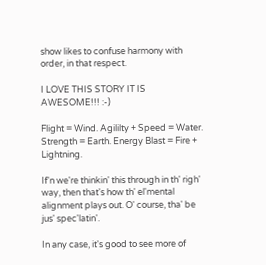show likes to confuse harmony with order, in that respect.

I LOVE THIS STORY IT IS AWESOME!!! :-)

Flight = Wind. Agililty + Speed = Water. Strength = Earth. Energy Blast = Fire + Lightning.

If'n we're thinkin' this through in th' righ' way, then that's how th' el'mental alignment plays out. O' course, tha' be jus' spec'latin'.

In any case, it's good to see more of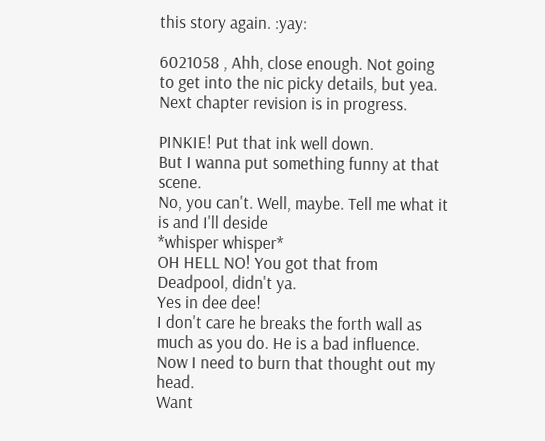this story again. :yay:

6021058 , Ahh, close enough. Not going to get into the nic picky details, but yea. Next chapter revision is in progress.

PINKIE! Put that ink well down.
But I wanna put something funny at that scene.
No, you can't. Well, maybe. Tell me what it is and I'll deside
*whisper whisper*
OH HELL NO! You got that from Deadpool, didn't ya.
Yes in dee dee!
I don't care he breaks the forth wall as much as you do. He is a bad influence. Now I need to burn that thought out my head.
Want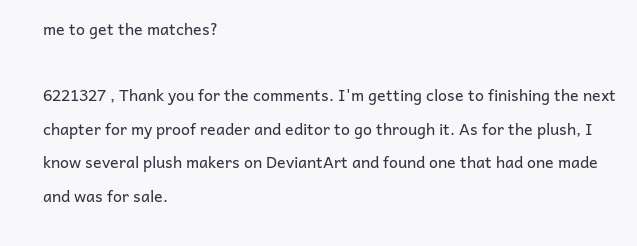me to get the matches?

6221327 , Thank you for the comments. I'm getting close to finishing the next chapter for my proof reader and editor to go through it. As for the plush, I know several plush makers on DeviantArt and found one that had one made and was for sale.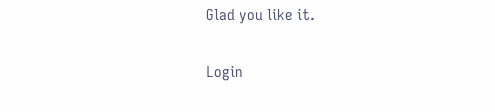Glad you like it.

Login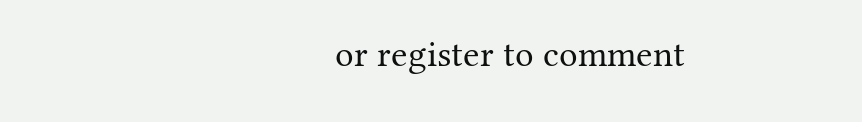or register to comment